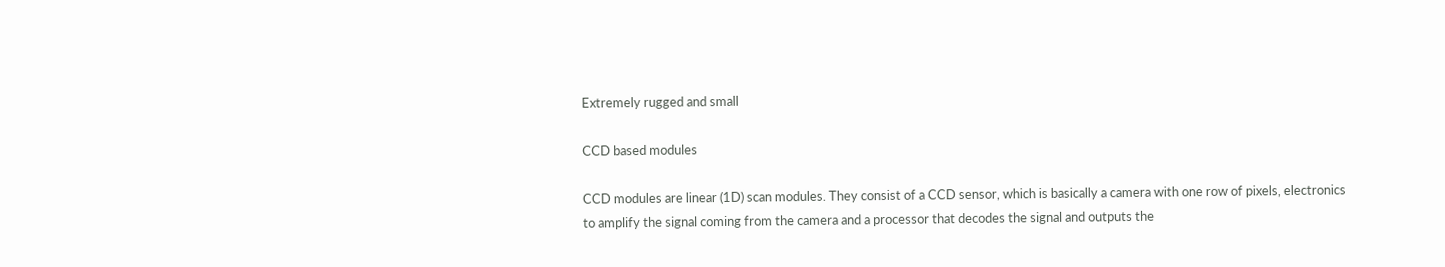Extremely rugged and small

CCD based modules

CCD modules are linear (1D) scan modules. They consist of a CCD sensor, which is basically a camera with one row of pixels, electronics to amplify the signal coming from the camera and a processor that decodes the signal and outputs the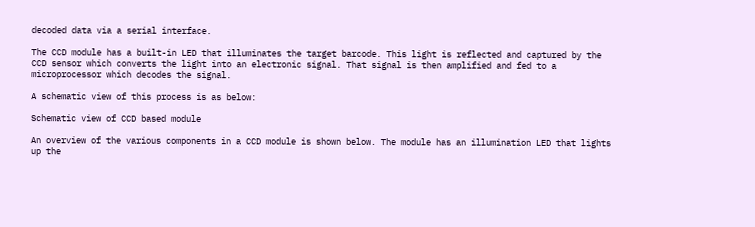decoded data via a serial interface.

The CCD module has a built-in LED that illuminates the target barcode. This light is reflected and captured by the CCD sensor which converts the light into an electronic signal. That signal is then amplified and fed to a microprocessor which decodes the signal.

A schematic view of this process is as below:

Schematic view of CCD based module

An overview of the various components in a CCD module is shown below. The module has an illumination LED that lights up the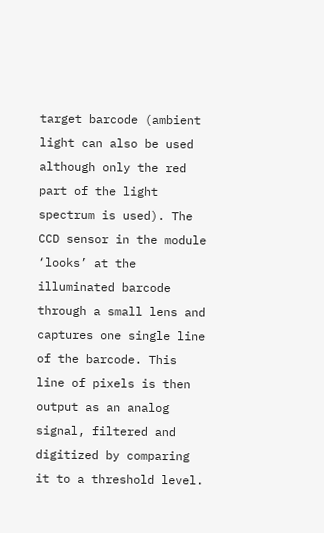target barcode (ambient light can also be used although only the red part of the light spectrum is used). The CCD sensor in the module ‘looks’ at the illuminated barcode through a small lens and captures one single line of the barcode. This line of pixels is then output as an analog signal, filtered and digitized by comparing it to a threshold level.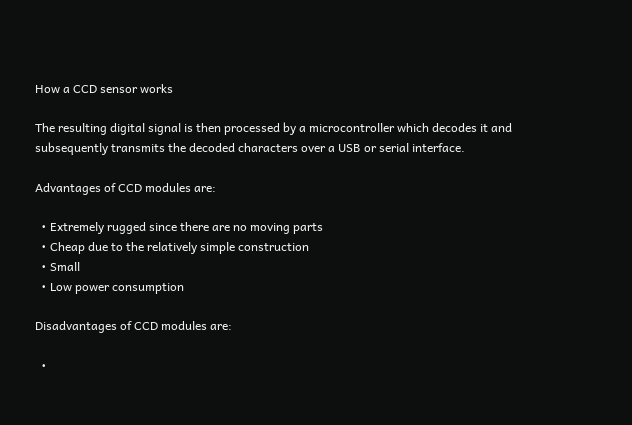How a CCD sensor works

The resulting digital signal is then processed by a microcontroller which decodes it and subsequently transmits the decoded characters over a USB or serial interface.

Advantages of CCD modules are:

  • Extremely rugged since there are no moving parts
  • Cheap due to the relatively simple construction
  • Small
  • Low power consumption

Disadvantages of CCD modules are:

  •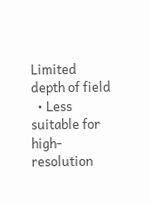Limited depth of field
  • Less suitable for high-resolution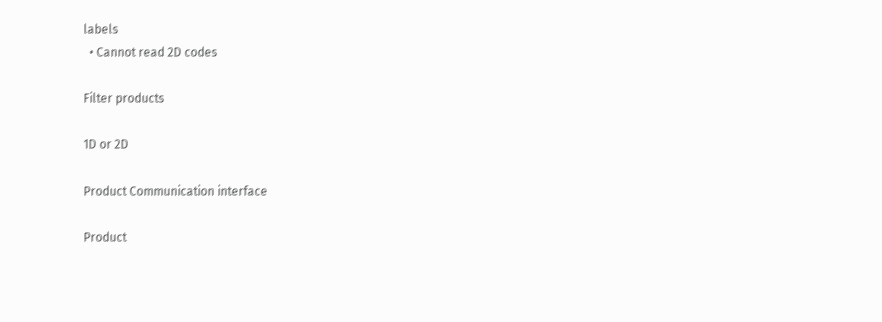labels
  • Cannot read 2D codes

Filter products

1D or 2D

Product Communication interface

Product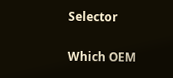Selector

Which OEM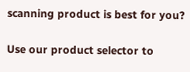scanning product is best for you?

Use our product selector to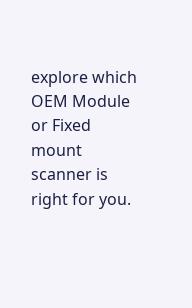explore which OEM Module or Fixed mount scanner is right for you.